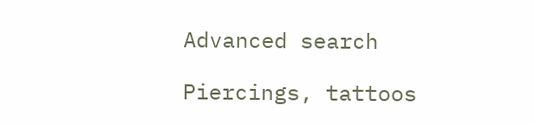Advanced search

Piercings, tattoos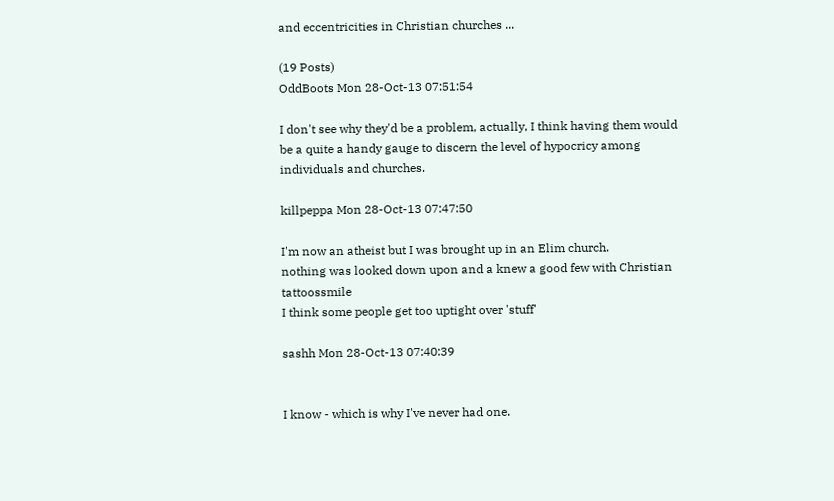and eccentricities in Christian churches ...

(19 Posts)
OddBoots Mon 28-Oct-13 07:51:54

I don't see why they'd be a problem, actually, I think having them would be a quite a handy gauge to discern the level of hypocricy among individuals and churches.

killpeppa Mon 28-Oct-13 07:47:50

I'm now an atheist but I was brought up in an Elim church.
nothing was looked down upon and a knew a good few with Christian tattoossmile
I think some people get too uptight over 'stuff'

sashh Mon 28-Oct-13 07:40:39


I know - which is why I've never had one.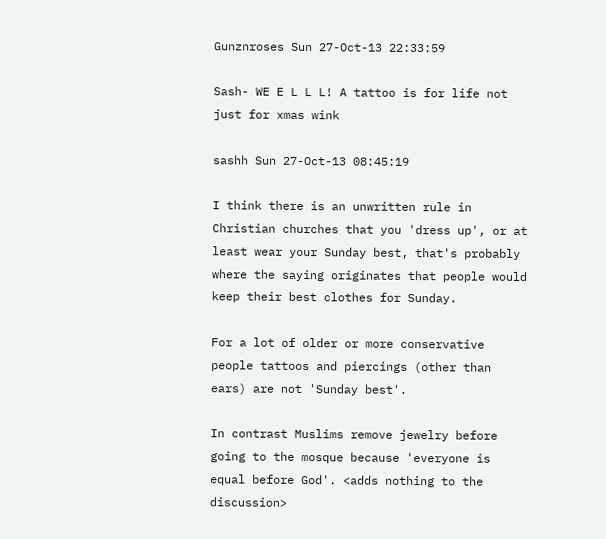Gunznroses Sun 27-Oct-13 22:33:59

Sash- WE E L L L! A tattoo is for life not just for xmas wink

sashh Sun 27-Oct-13 08:45:19

I think there is an unwritten rule in Christian churches that you 'dress up', or at least wear your Sunday best, that's probably where the saying originates that people would keep their best clothes for Sunday.

For a lot of older or more conservative people tattoos and piercings (other than ears) are not 'Sunday best'.

In contrast Muslims remove jewelry before going to the mosque because 'everyone is equal before God'. <adds nothing to the discussion>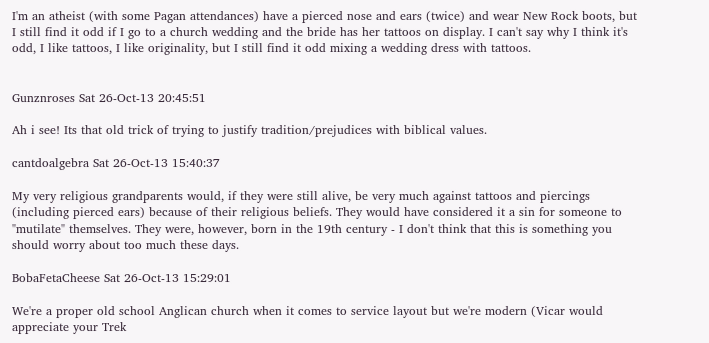I'm an atheist (with some Pagan attendances) have a pierced nose and ears (twice) and wear New Rock boots, but I still find it odd if I go to a church wedding and the bride has her tattoos on display. I can't say why I think it's odd, I like tattoos, I like originality, but I still find it odd mixing a wedding dress with tattoos.


Gunznroses Sat 26-Oct-13 20:45:51

Ah i see! Its that old trick of trying to justify tradition/prejudices with biblical values.

cantdoalgebra Sat 26-Oct-13 15:40:37

My very religious grandparents would, if they were still alive, be very much against tattoos and piercings (including pierced ears) because of their religious beliefs. They would have considered it a sin for someone to "mutilate" themselves. They were, however, born in the 19th century - I don't think that this is something you should worry about too much these days.

BobaFetaCheese Sat 26-Oct-13 15:29:01

We're a proper old school Anglican church when it comes to service layout but we're modern (Vicar would appreciate your Trek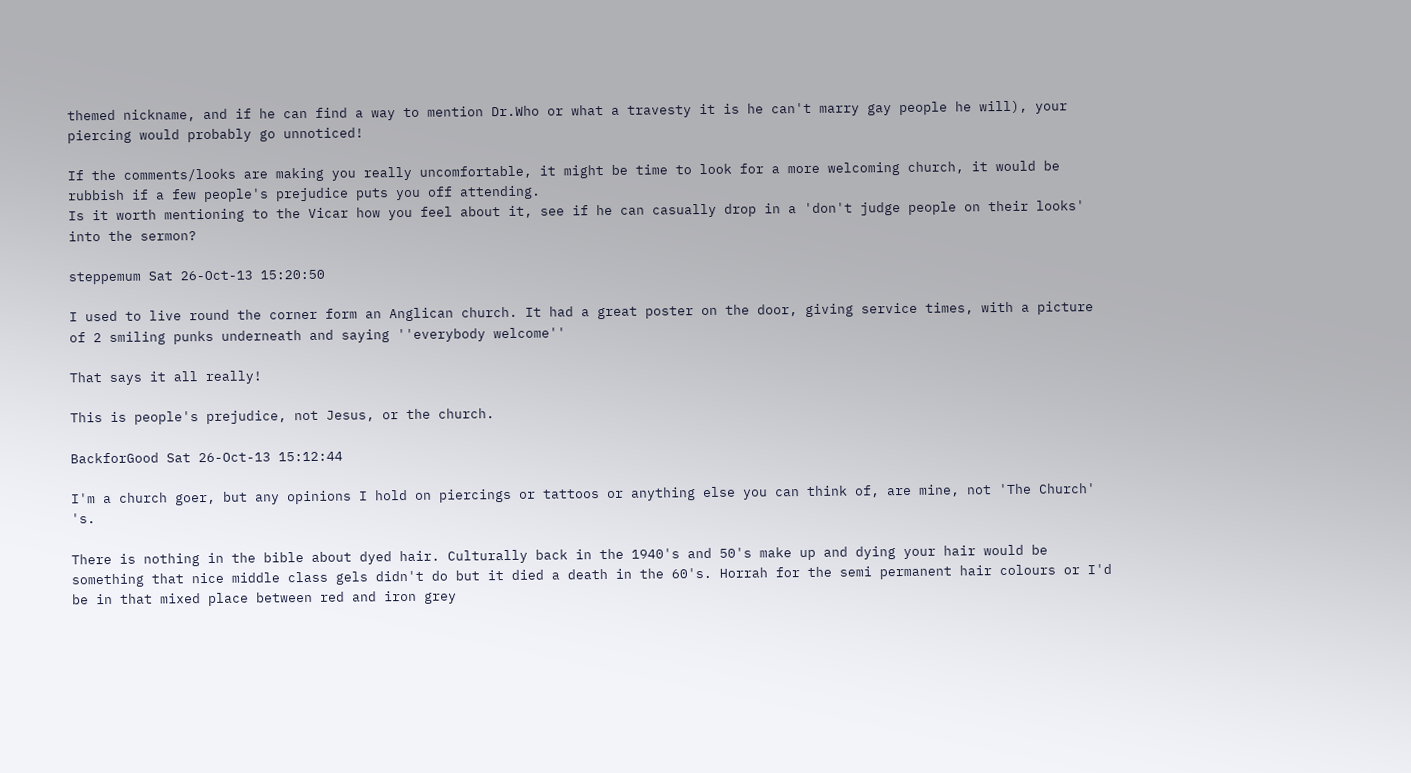themed nickname, and if he can find a way to mention Dr.Who or what a travesty it is he can't marry gay people he will), your piercing would probably go unnoticed!

If the comments/looks are making you really uncomfortable, it might be time to look for a more welcoming church, it would be rubbish if a few people's prejudice puts you off attending.
Is it worth mentioning to the Vicar how you feel about it, see if he can casually drop in a 'don't judge people on their looks' into the sermon?

steppemum Sat 26-Oct-13 15:20:50

I used to live round the corner form an Anglican church. It had a great poster on the door, giving service times, with a picture of 2 smiling punks underneath and saying ''everybody welcome''

That says it all really!

This is people's prejudice, not Jesus, or the church.

BackforGood Sat 26-Oct-13 15:12:44

I'm a church goer, but any opinions I hold on piercings or tattoos or anything else you can think of, are mine, not 'The Church' 's.

There is nothing in the bible about dyed hair. Culturally back in the 1940's and 50's make up and dying your hair would be something that nice middle class gels didn't do but it died a death in the 60's. Horrah for the semi permanent hair colours or I'd be in that mixed place between red and iron grey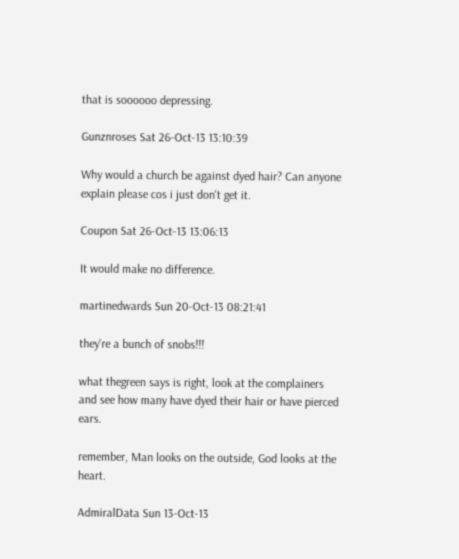that is soooooo depressing.

Gunznroses Sat 26-Oct-13 13:10:39

Why would a church be against dyed hair? Can anyone explain please cos i just don't get it.

Coupon Sat 26-Oct-13 13:06:13

It would make no difference.

martinedwards Sun 20-Oct-13 08:21:41

they're a bunch of snobs!!!

what thegreen says is right, look at the complainers and see how many have dyed their hair or have pierced ears.

remember, Man looks on the outside, God looks at the heart.

AdmiralData Sun 13-Oct-13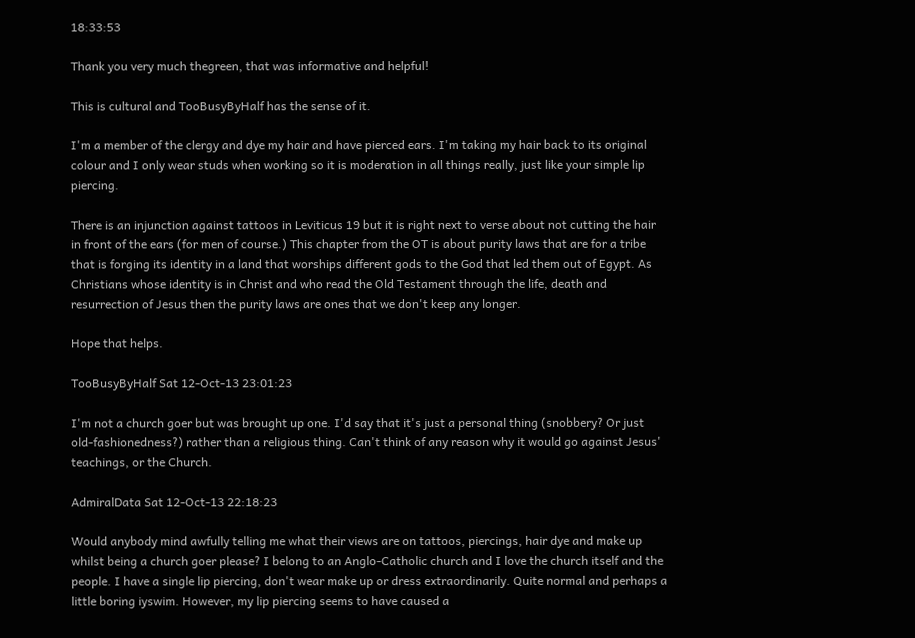18:33:53

Thank you very much thegreen, that was informative and helpful!

This is cultural and TooBusyByHalf has the sense of it.

I'm a member of the clergy and dye my hair and have pierced ears. I'm taking my hair back to its original colour and I only wear studs when working so it is moderation in all things really, just like your simple lip piercing.

There is an injunction against tattoos in Leviticus 19 but it is right next to verse about not cutting the hair in front of the ears (for men of course.) This chapter from the OT is about purity laws that are for a tribe that is forging its identity in a land that worships different gods to the God that led them out of Egypt. As Christians whose identity is in Christ and who read the Old Testament through the life, death and resurrection of Jesus then the purity laws are ones that we don't keep any longer.

Hope that helps.

TooBusyByHalf Sat 12-Oct-13 23:01:23

I'm not a church goer but was brought up one. I'd say that it's just a personal thing (snobbery? Or just old-fashionedness?) rather than a religious thing. Can't think of any reason why it would go against Jesus' teachings, or the Church.

AdmiralData Sat 12-Oct-13 22:18:23

Would anybody mind awfully telling me what their views are on tattoos, piercings, hair dye and make up whilst being a church goer please? I belong to an Anglo-Catholic church and I love the church itself and the people. I have a single lip piercing, don't wear make up or dress extraordinarily. Quite normal and perhaps a little boring iyswim. However, my lip piercing seems to have caused a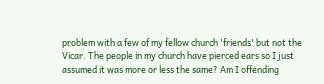problem with a few of my fellow church 'friends' but not the Vicar. The people in my church have pierced ears so I just assumed it was more or less the same? Am I offending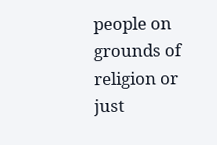people on grounds of religion or just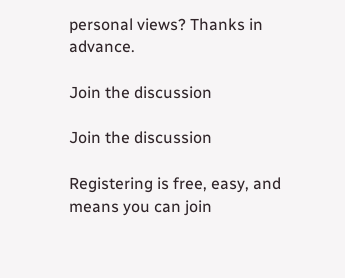personal views? Thanks in advance.

Join the discussion

Join the discussion

Registering is free, easy, and means you can join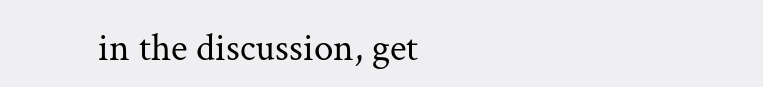in the discussion, get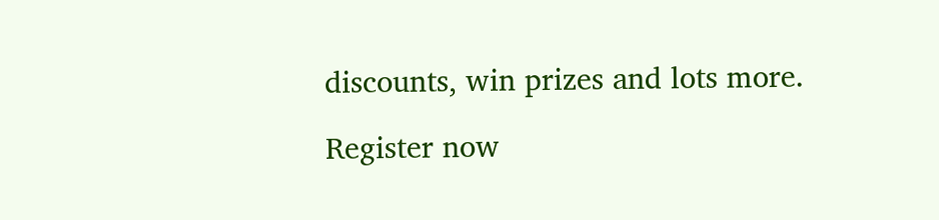discounts, win prizes and lots more.

Register now